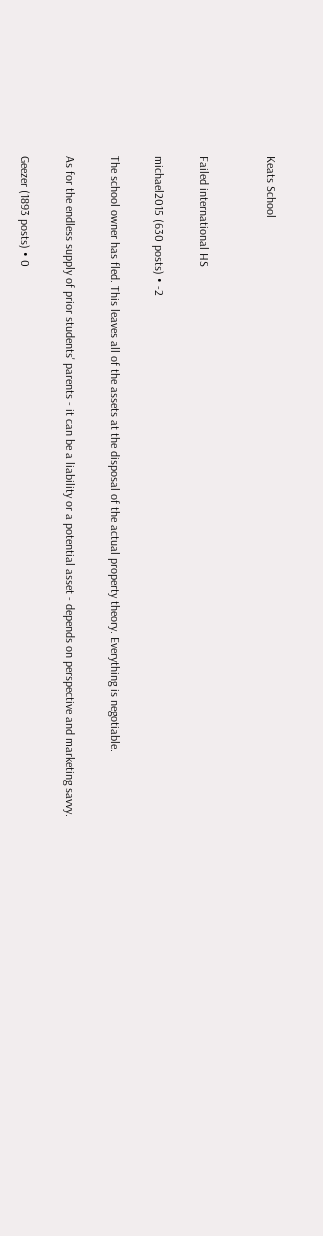Keats School


Failed international HS

michael2015 (630 posts) • -2

The school owner has fled. This leaves all of the assets at the disposal of the actual property theory. Everything is negotiable.

As for the endless supply of prior students' parents - it can be a liability or a potential asset - depends on perspective and marketing savvy.

Geezer (1893 posts) • 0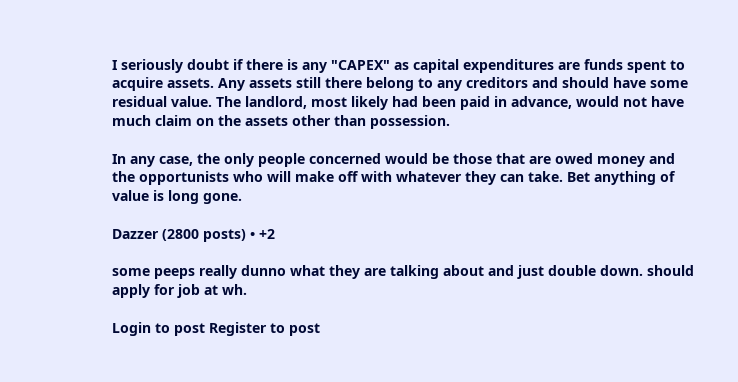I seriously doubt if there is any "CAPEX" as capital expenditures are funds spent to acquire assets. Any assets still there belong to any creditors and should have some residual value. The landlord, most likely had been paid in advance, would not have much claim on the assets other than possession.

In any case, the only people concerned would be those that are owed money and the opportunists who will make off with whatever they can take. Bet anything of value is long gone.

Dazzer (2800 posts) • +2

some peeps really dunno what they are talking about and just double down. should apply for job at wh.

Login to post Register to post